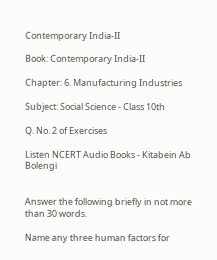Contemporary India-II

Book: Contemporary India-II

Chapter: 6. Manufacturing Industries

Subject: Social Science - Class 10th

Q. No. 2 of Exercises

Listen NCERT Audio Books - Kitabein Ab Bolengi


Answer the following briefly in not more than 30 words.

Name any three human factors for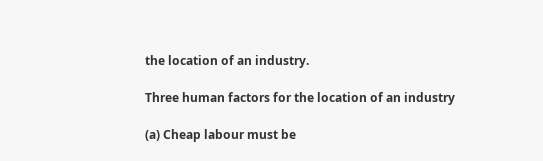the location of an industry.

Three human factors for the location of an industry

(a) Cheap labour must be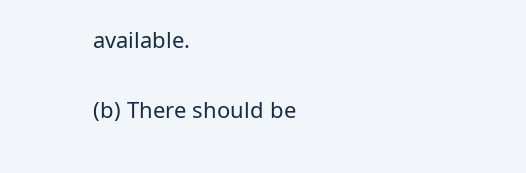available.

(b) There should be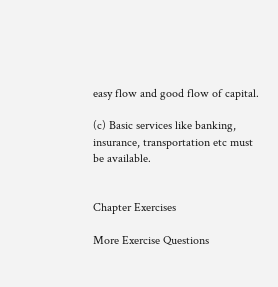easy flow and good flow of capital.

(c) Basic services like banking, insurance, transportation etc must be available.


Chapter Exercises

More Exercise Questions